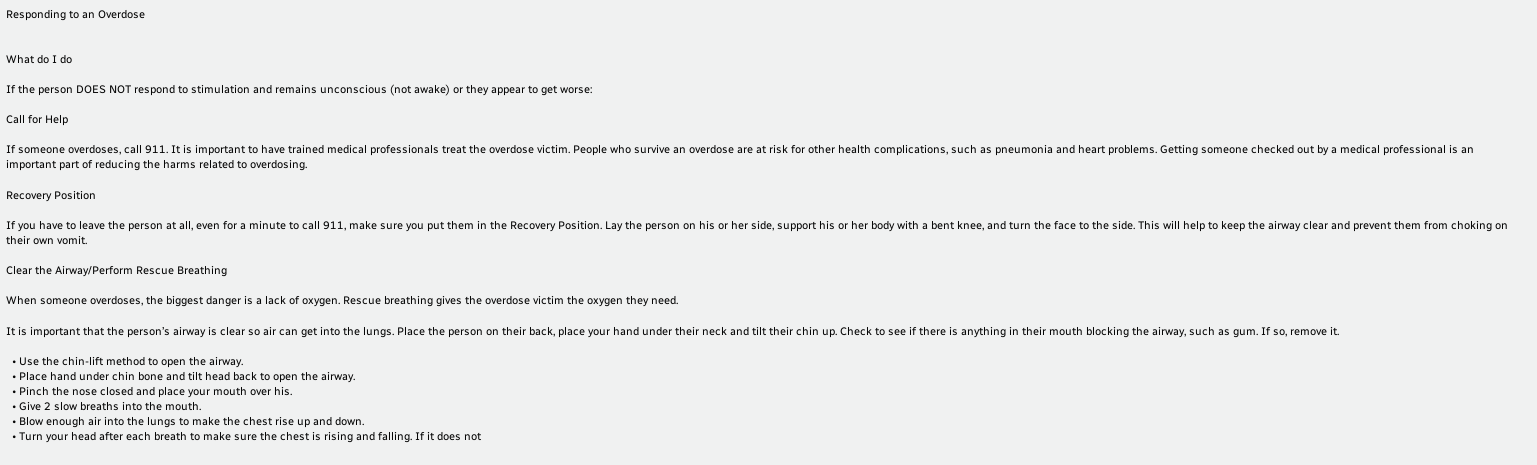Responding to an Overdose


What do I do

If the person DOES NOT respond to stimulation and remains unconscious (not awake) or they appear to get worse:

Call for Help

If someone overdoses, call 911. It is important to have trained medical professionals treat the overdose victim. People who survive an overdose are at risk for other health complications, such as pneumonia and heart problems. Getting someone checked out by a medical professional is an important part of reducing the harms related to overdosing.

Recovery Position

If you have to leave the person at all, even for a minute to call 911, make sure you put them in the Recovery Position. Lay the person on his or her side, support his or her body with a bent knee, and turn the face to the side. This will help to keep the airway clear and prevent them from choking on their own vomit.

Clear the Airway/Perform Rescue Breathing

When someone overdoses, the biggest danger is a lack of oxygen. Rescue breathing gives the overdose victim the oxygen they need.

It is important that the person’s airway is clear so air can get into the lungs. Place the person on their back, place your hand under their neck and tilt their chin up. Check to see if there is anything in their mouth blocking the airway, such as gum. If so, remove it.

  • Use the chin-lift method to open the airway.
  • Place hand under chin bone and tilt head back to open the airway.
  • Pinch the nose closed and place your mouth over his.
  • Give 2 slow breaths into the mouth.
  • Blow enough air into the lungs to make the chest rise up and down.
  • Turn your head after each breath to make sure the chest is rising and falling. If it does not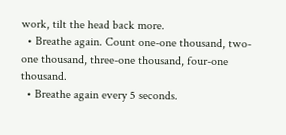work, tilt the head back more.
  • Breathe again. Count one-one thousand, two-one thousand, three-one thousand, four-one thousand.
  • Breathe again every 5 seconds.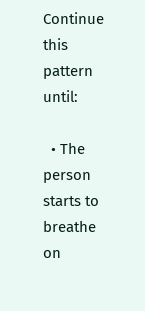Continue this pattern until:

  • The person starts to breathe on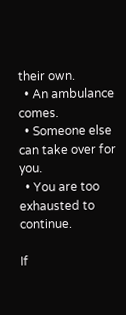their own.
  • An ambulance comes.
  • Someone else can take over for you.
  • You are too exhausted to continue.

If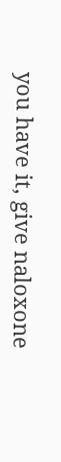you have it, give naloxone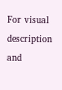For visual description and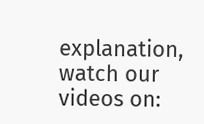explanation, watch our videos on: